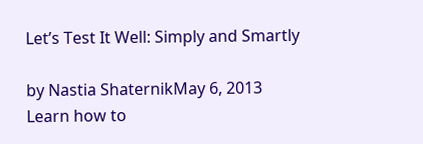Let’s Test It Well: Simply and Smartly

by Nastia ShaternikMay 6, 2013
Learn how to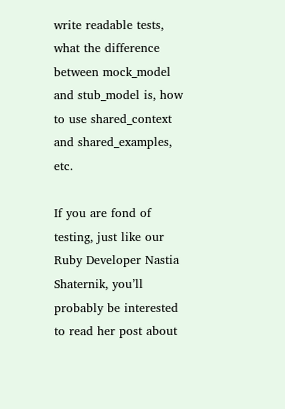write readable tests, what the difference between mock_model and stub_model is, how to use shared_context and shared_examples, etc.

If you are fond of testing, just like our Ruby Developer Nastia Shaternik, you’ll probably be interested to read her post about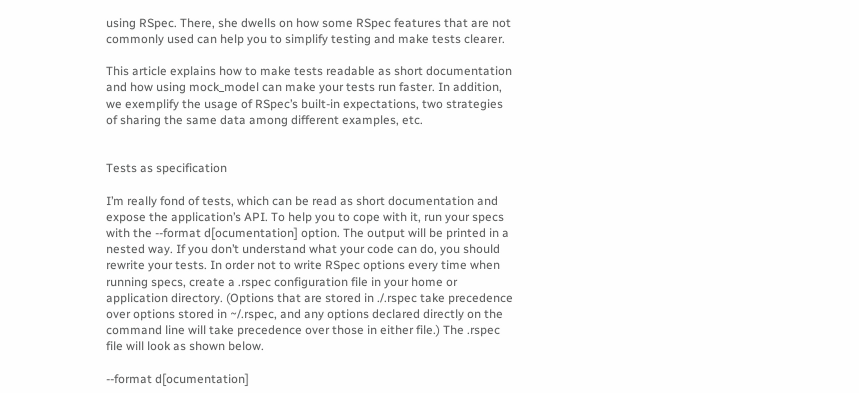using RSpec. There, she dwells on how some RSpec features that are not commonly used can help you to simplify testing and make tests clearer.

This article explains how to make tests readable as short documentation and how using mock_model can make your tests run faster. In addition, we exemplify the usage of RSpec’s built-in expectations, two strategies of sharing the same data among different examples, etc.


Tests as specification

I’m really fond of tests, which can be read as short documentation and expose the application’s API. To help you to cope with it, run your specs with the --format d[ocumentation] option. The output will be printed in a nested way. If you don’t understand what your code can do, you should rewrite your tests. In order not to write RSpec options every time when running specs, create a .rspec configuration file in your home or application directory. (Options that are stored in ./.rspec take precedence over options stored in ~/.rspec, and any options declared directly on the command line will take precedence over those in either file.) The .rspec file will look as shown below.

--format d[ocumentation]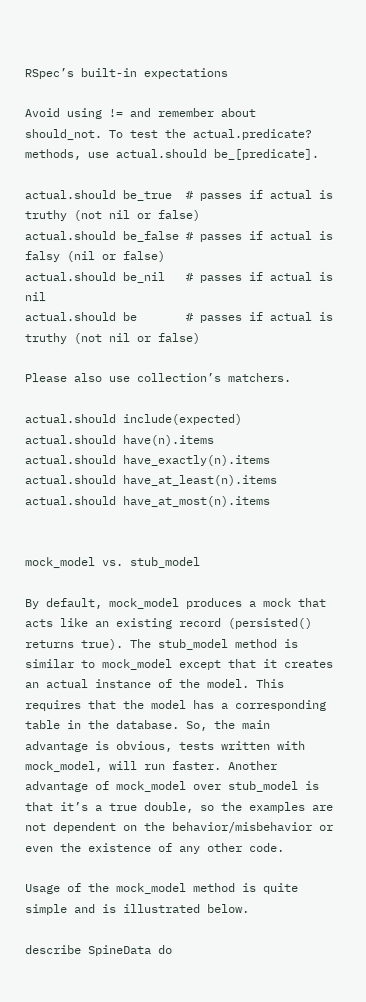RSpec’s built-in expectations

Avoid using != and remember about should_not. To test the actual.predicate? methods, use actual.should be_[predicate].

actual.should be_true  # passes if actual is truthy (not nil or false)
actual.should be_false # passes if actual is falsy (nil or false)
actual.should be_nil   # passes if actual is nil
actual.should be       # passes if actual is truthy (not nil or false)

Please also use collection’s matchers.

actual.should include(expected)
actual.should have(n).items
actual.should have_exactly(n).items
actual.should have_at_least(n).items
actual.should have_at_most(n).items


mock_model vs. stub_model

By default, mock_model produces a mock that acts like an existing record (persisted() returns true). The stub_model method is similar to mock_model except that it creates an actual instance of the model. This requires that the model has a corresponding table in the database. So, the main advantage is obvious, tests written with mock_model, will run faster. Another advantage of mock_model over stub_model is that it’s a true double, so the examples are not dependent on the behavior/misbehavior or even the existence of any other code.

Usage of the mock_model method is quite simple and is illustrated below.

describe SpineData do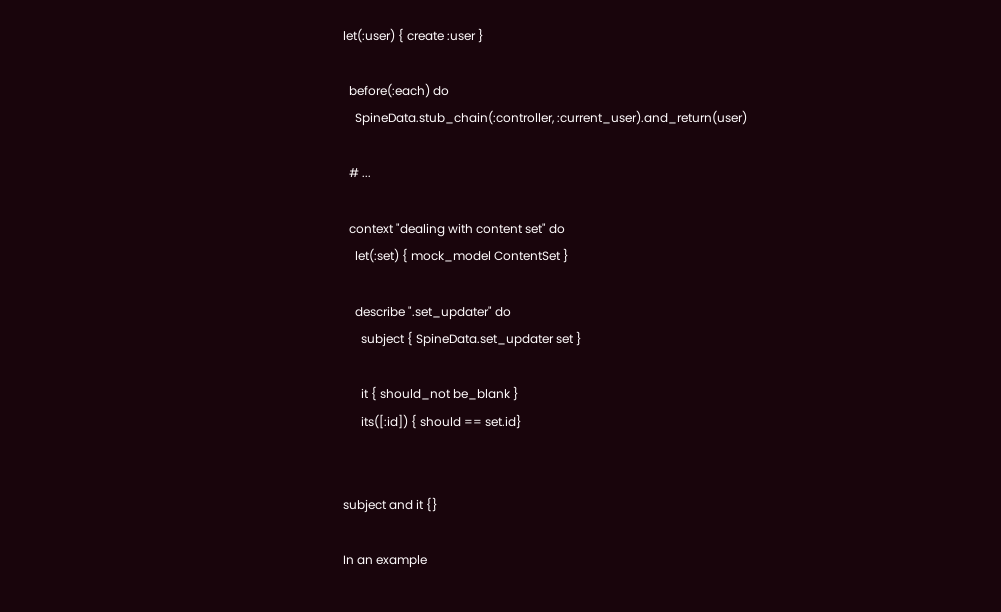let(:user) { create :user }

  before(:each) do
    SpineData.stub_chain(:controller, :current_user).and_return(user)

  # ...

  context "dealing with content set" do
    let(:set) { mock_model ContentSet }

    describe ".set_updater" do
      subject { SpineData.set_updater set }

      it { should_not be_blank }
      its([:id]) { should == set.id}


subject and it {}

In an example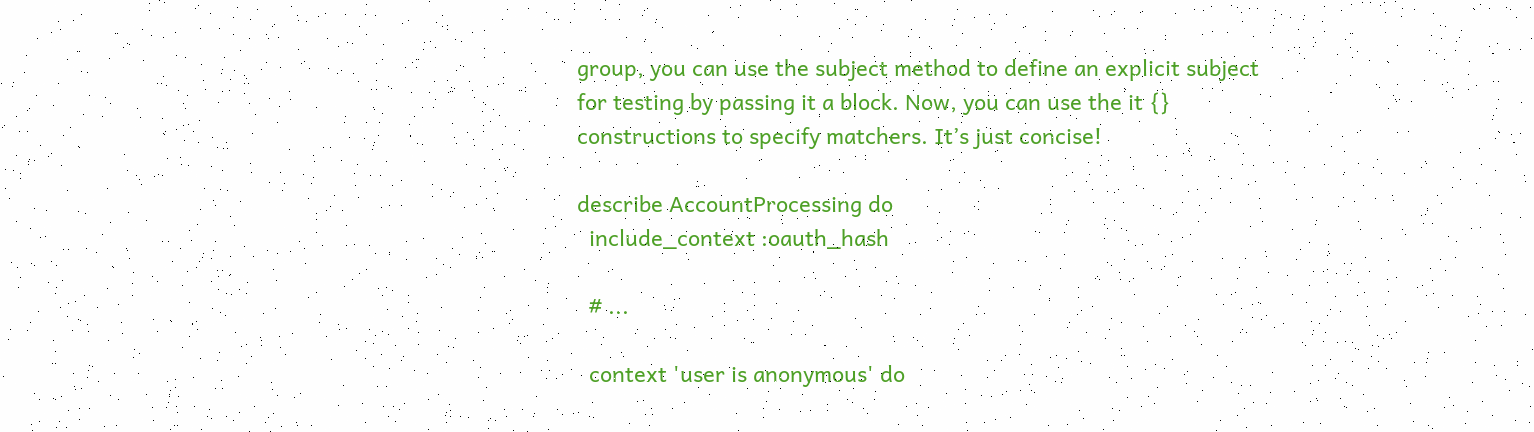group, you can use the subject method to define an explicit subject for testing by passing it a block. Now, you can use the it {} constructions to specify matchers. It’s just concise!

describe AccountProcessing do
  include_context :oauth_hash

  # ...

  context 'user is anonymous' do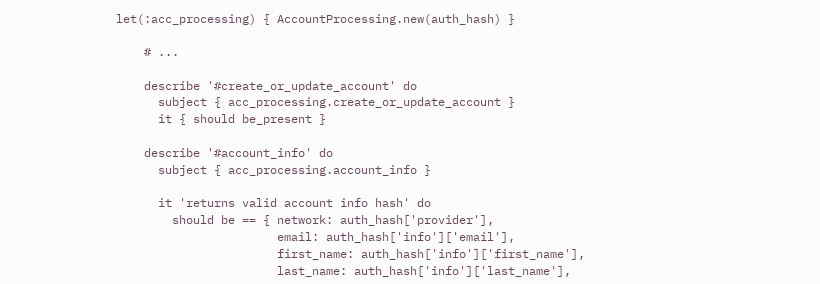let(:acc_processing) { AccountProcessing.new(auth_hash) }

    # ...

    describe '#create_or_update_account' do
      subject { acc_processing.create_or_update_account }
      it { should be_present }

    describe '#account_info' do
      subject { acc_processing.account_info }

      it 'returns valid account info hash' do
        should be == { network: auth_hash['provider'],
                       email: auth_hash['info']['email'],
                       first_name: auth_hash['info']['first_name'],
                       last_name: auth_hash['info']['last_name'],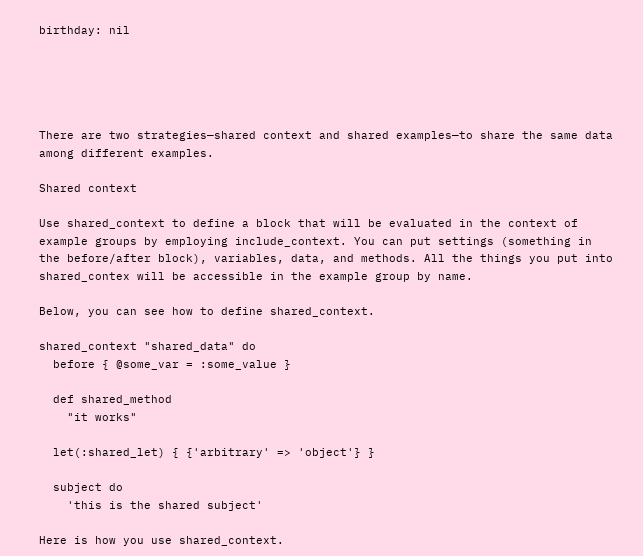birthday: nil





There are two strategies—shared context and shared examples—to share the same data among different examples.

Shared context

Use shared_context to define a block that will be evaluated in the context of example groups by employing include_context. You can put settings (something in the before/after block), variables, data, and methods. All the things you put into shared_contex will be accessible in the example group by name.

Below, you can see how to define shared_context.

shared_context "shared_data" do
  before { @some_var = :some_value }

  def shared_method
    "it works"

  let(:shared_let) { {'arbitrary' => 'object'} }

  subject do
    'this is the shared subject'

Here is how you use shared_context.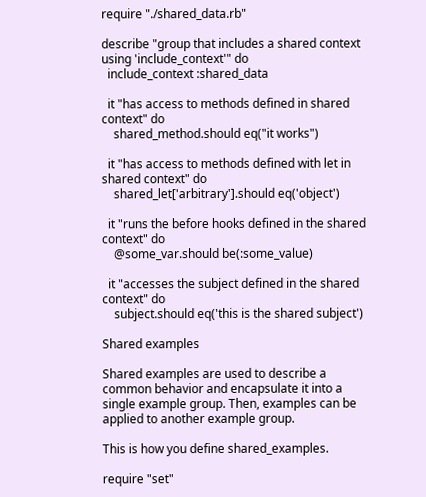require "./shared_data.rb"

describe "group that includes a shared context using 'include_context'" do
  include_context :shared_data

  it "has access to methods defined in shared context" do
    shared_method.should eq("it works")

  it "has access to methods defined with let in shared context" do
    shared_let['arbitrary'].should eq('object')

  it "runs the before hooks defined in the shared context" do
    @some_var.should be(:some_value)

  it "accesses the subject defined in the shared context" do
    subject.should eq('this is the shared subject')

Shared examples

Shared examples are used to describe a common behavior and encapsulate it into a single example group. Then, examples can be applied to another example group.

This is how you define shared_examples.

require "set"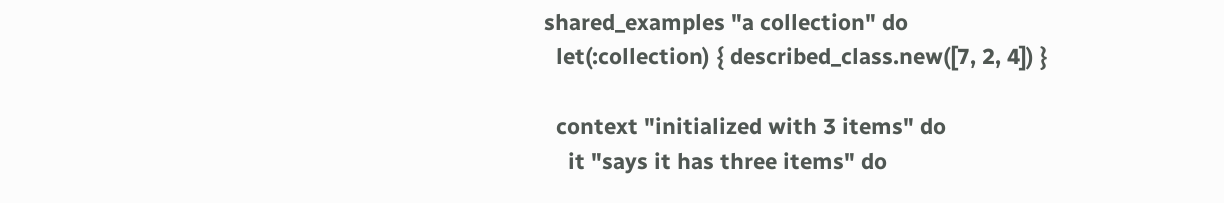shared_examples "a collection" do
  let(:collection) { described_class.new([7, 2, 4]) }

  context "initialized with 3 items" do
    it "says it has three items" do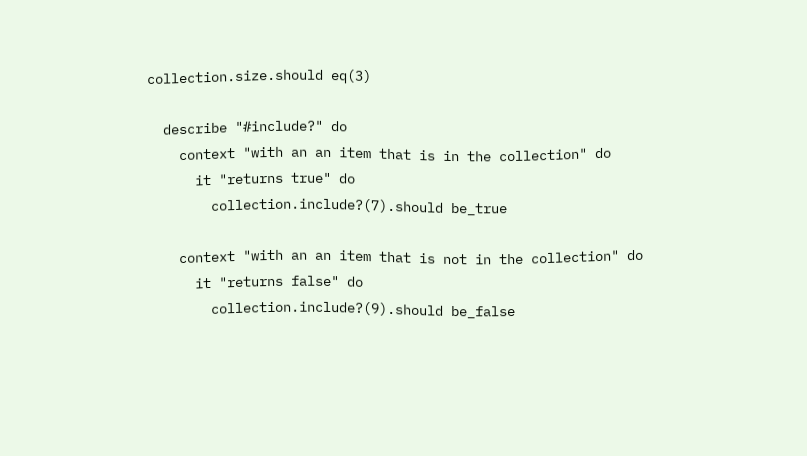collection.size.should eq(3)

  describe "#include?" do
    context "with an an item that is in the collection" do
      it "returns true" do
        collection.include?(7).should be_true

    context "with an an item that is not in the collection" do
      it "returns false" do
        collection.include?(9).should be_false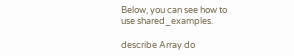Below, you can see how to use shared_examples.

describe Array do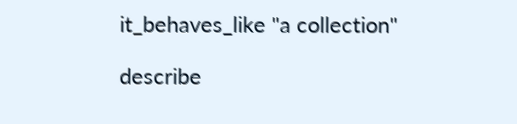it_behaves_like "a collection"

describe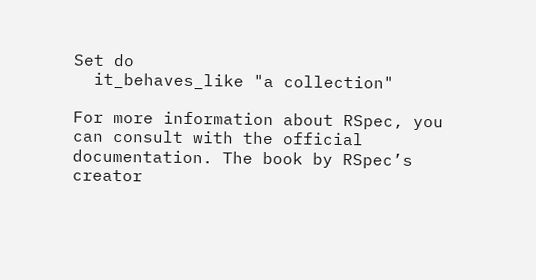Set do
  it_behaves_like "a collection"

For more information about RSpec, you can consult with the official documentation. The book by RSpec’s creator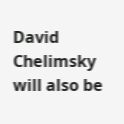David Chelimsky will also be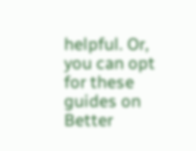helpful. Or, you can opt for these guides on Better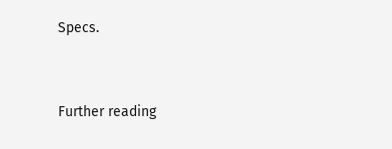Specs.


Further reading